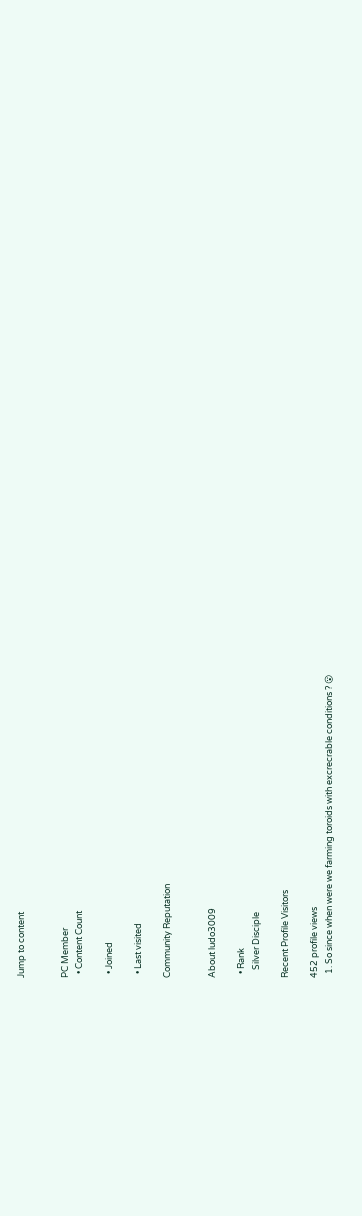Jump to content


PC Member
  • Content Count

  • Joined

  • Last visited

Community Reputation


About ludo3009

  • Rank
    Silver Disciple

Recent Profile Visitors

452 profile views
  1. So since when were we farming toroids with excrecrable conditions ? 😮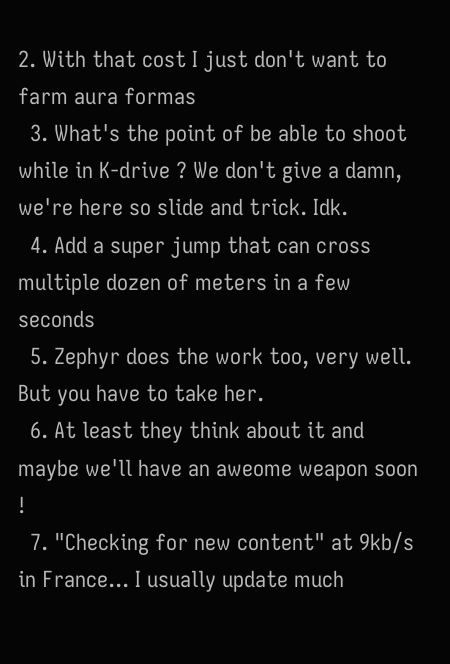2. With that cost I just don't want to farm aura formas
  3. What's the point of be able to shoot while in K-drive ? We don't give a damn, we're here so slide and trick. Idk.
  4. Add a super jump that can cross multiple dozen of meters in a few seconds
  5. Zephyr does the work too, very well. But you have to take her.
  6. At least they think about it and maybe we'll have an aweome weapon soon !
  7. "Checking for new content" at 9kb/s in France... I usually update much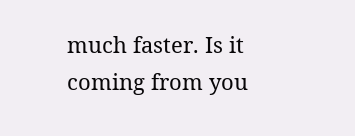much faster. Is it coming from you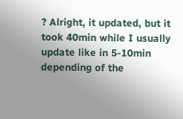? Alright, it updated, but it took 40min while I usually update like in 5-10min depending of the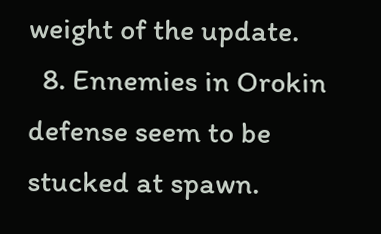weight of the update.
  8. Ennemies in Orokin defense seem to be stucked at spawn.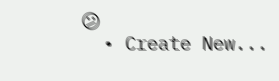😕
  • Create New...